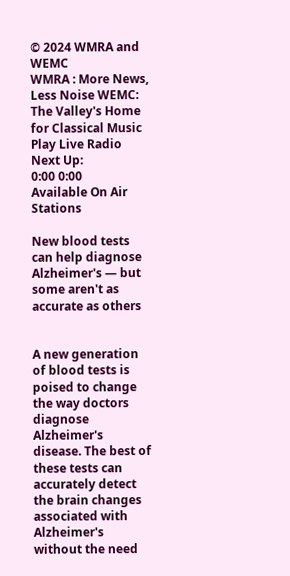© 2024 WMRA and WEMC
WMRA : More News, Less Noise WEMC: The Valley's Home for Classical Music
Play Live Radio
Next Up:
0:00 0:00
Available On Air Stations

New blood tests can help diagnose Alzheimer's — but some aren't as accurate as others


A new generation of blood tests is poised to change the way doctors diagnose Alzheimer's disease. The best of these tests can accurately detect the brain changes associated with Alzheimer's without the need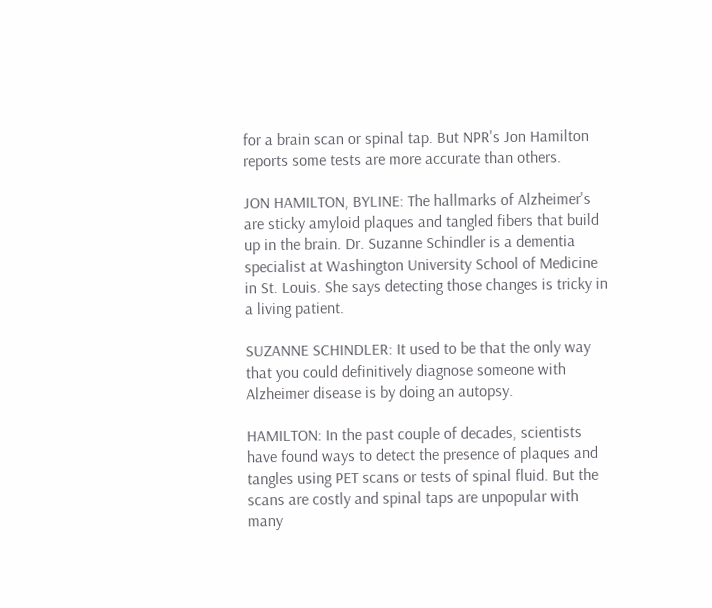for a brain scan or spinal tap. But NPR's Jon Hamilton reports some tests are more accurate than others.

JON HAMILTON, BYLINE: The hallmarks of Alzheimer's are sticky amyloid plaques and tangled fibers that build up in the brain. Dr. Suzanne Schindler is a dementia specialist at Washington University School of Medicine in St. Louis. She says detecting those changes is tricky in a living patient.

SUZANNE SCHINDLER: It used to be that the only way that you could definitively diagnose someone with Alzheimer disease is by doing an autopsy.

HAMILTON: In the past couple of decades, scientists have found ways to detect the presence of plaques and tangles using PET scans or tests of spinal fluid. But the scans are costly and spinal taps are unpopular with many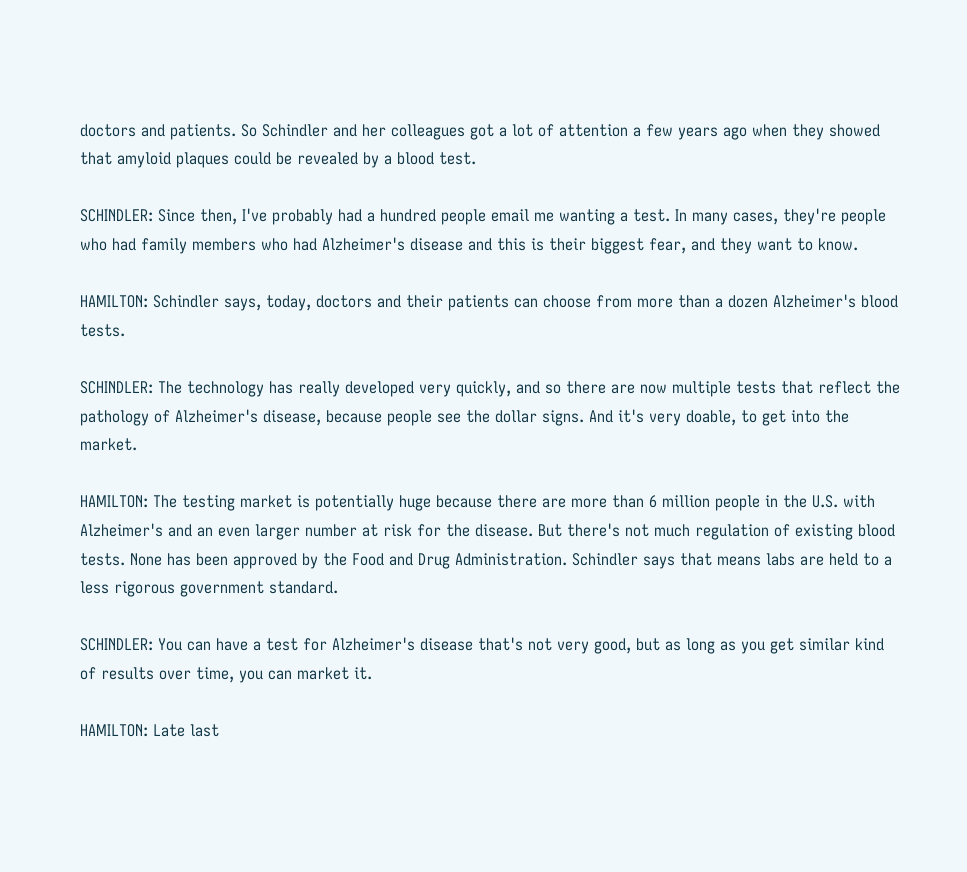doctors and patients. So Schindler and her colleagues got a lot of attention a few years ago when they showed that amyloid plaques could be revealed by a blood test.

SCHINDLER: Since then, I've probably had a hundred people email me wanting a test. In many cases, they're people who had family members who had Alzheimer's disease and this is their biggest fear, and they want to know.

HAMILTON: Schindler says, today, doctors and their patients can choose from more than a dozen Alzheimer's blood tests.

SCHINDLER: The technology has really developed very quickly, and so there are now multiple tests that reflect the pathology of Alzheimer's disease, because people see the dollar signs. And it's very doable, to get into the market.

HAMILTON: The testing market is potentially huge because there are more than 6 million people in the U.S. with Alzheimer's and an even larger number at risk for the disease. But there's not much regulation of existing blood tests. None has been approved by the Food and Drug Administration. Schindler says that means labs are held to a less rigorous government standard.

SCHINDLER: You can have a test for Alzheimer's disease that's not very good, but as long as you get similar kind of results over time, you can market it.

HAMILTON: Late last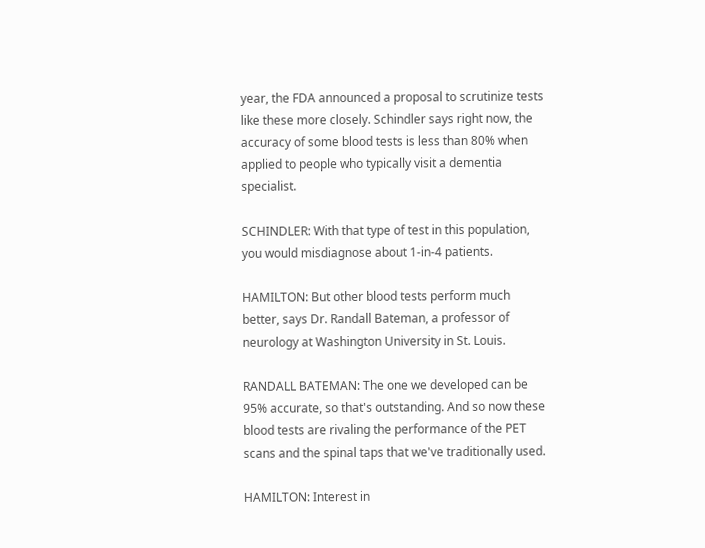year, the FDA announced a proposal to scrutinize tests like these more closely. Schindler says right now, the accuracy of some blood tests is less than 80% when applied to people who typically visit a dementia specialist.

SCHINDLER: With that type of test in this population, you would misdiagnose about 1-in-4 patients.

HAMILTON: But other blood tests perform much better, says Dr. Randall Bateman, a professor of neurology at Washington University in St. Louis.

RANDALL BATEMAN: The one we developed can be 95% accurate, so that's outstanding. And so now these blood tests are rivaling the performance of the PET scans and the spinal taps that we've traditionally used.

HAMILTON: Interest in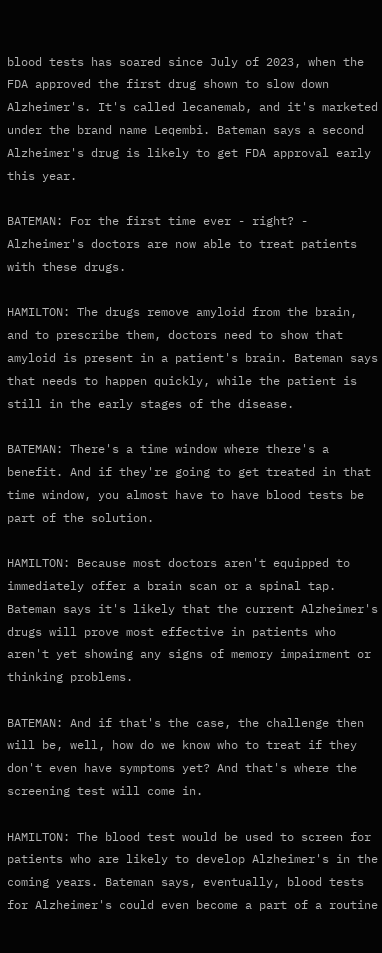blood tests has soared since July of 2023, when the FDA approved the first drug shown to slow down Alzheimer's. It's called lecanemab, and it's marketed under the brand name Leqembi. Bateman says a second Alzheimer's drug is likely to get FDA approval early this year.

BATEMAN: For the first time ever - right? - Alzheimer's doctors are now able to treat patients with these drugs.

HAMILTON: The drugs remove amyloid from the brain, and to prescribe them, doctors need to show that amyloid is present in a patient's brain. Bateman says that needs to happen quickly, while the patient is still in the early stages of the disease.

BATEMAN: There's a time window where there's a benefit. And if they're going to get treated in that time window, you almost have to have blood tests be part of the solution.

HAMILTON: Because most doctors aren't equipped to immediately offer a brain scan or a spinal tap. Bateman says it's likely that the current Alzheimer's drugs will prove most effective in patients who aren't yet showing any signs of memory impairment or thinking problems.

BATEMAN: And if that's the case, the challenge then will be, well, how do we know who to treat if they don't even have symptoms yet? And that's where the screening test will come in.

HAMILTON: The blood test would be used to screen for patients who are likely to develop Alzheimer's in the coming years. Bateman says, eventually, blood tests for Alzheimer's could even become a part of a routine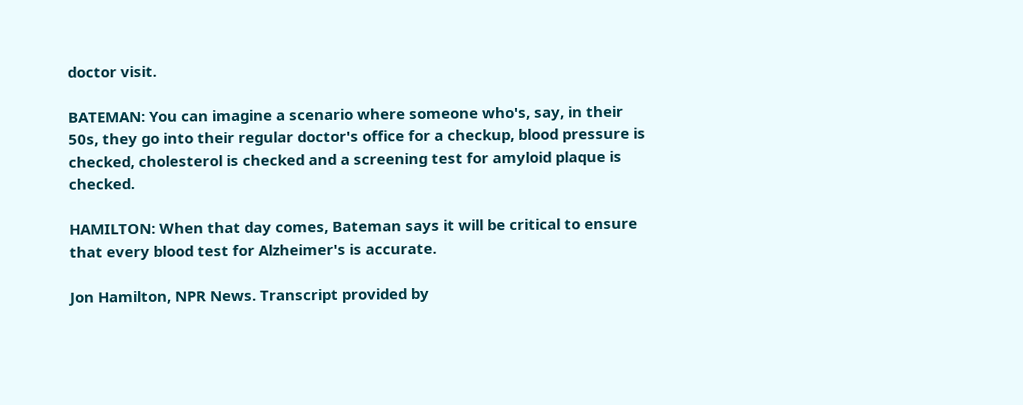doctor visit.

BATEMAN: You can imagine a scenario where someone who's, say, in their 50s, they go into their regular doctor's office for a checkup, blood pressure is checked, cholesterol is checked and a screening test for amyloid plaque is checked.

HAMILTON: When that day comes, Bateman says it will be critical to ensure that every blood test for Alzheimer's is accurate.

Jon Hamilton, NPR News. Transcript provided by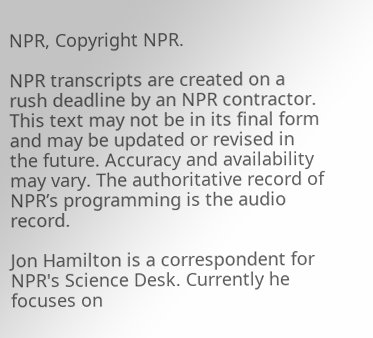NPR, Copyright NPR.

NPR transcripts are created on a rush deadline by an NPR contractor. This text may not be in its final form and may be updated or revised in the future. Accuracy and availability may vary. The authoritative record of NPR’s programming is the audio record.

Jon Hamilton is a correspondent for NPR's Science Desk. Currently he focuses on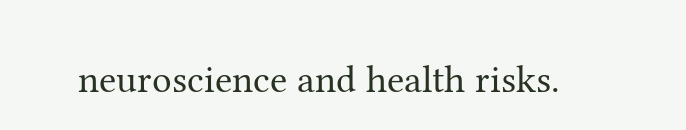neuroscience and health risks.